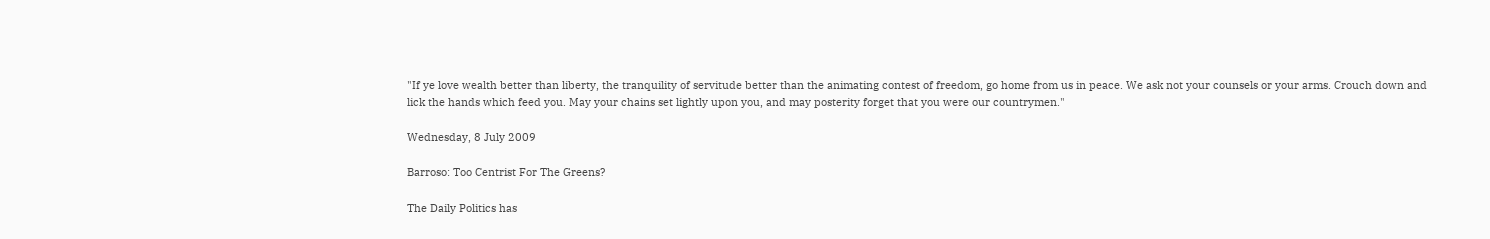"If ye love wealth better than liberty, the tranquility of servitude better than the animating contest of freedom, go home from us in peace. We ask not your counsels or your arms. Crouch down and lick the hands which feed you. May your chains set lightly upon you, and may posterity forget that you were our countrymen."

Wednesday, 8 July 2009

Barroso: Too Centrist For The Greens?

The Daily Politics has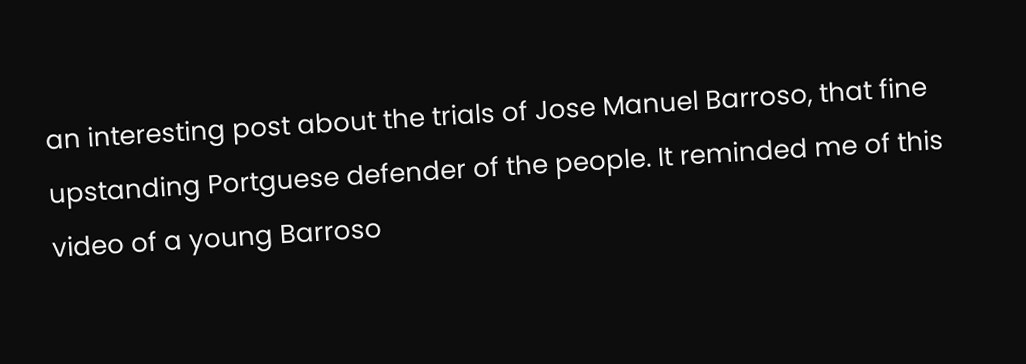an interesting post about the trials of Jose Manuel Barroso, that fine upstanding Portguese defender of the people. It reminded me of this video of a young Barroso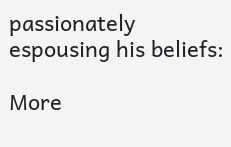passionately espousing his beliefs:

More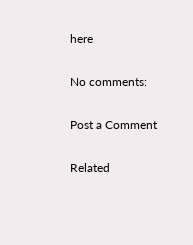here

No comments:

Post a Comment

Related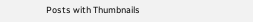Posts with Thumbnails